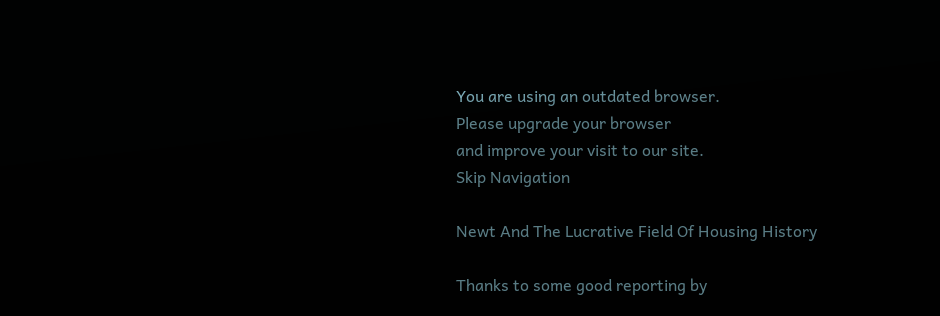You are using an outdated browser.
Please upgrade your browser
and improve your visit to our site.
Skip Navigation

Newt And The Lucrative Field Of Housing History

Thanks to some good reporting by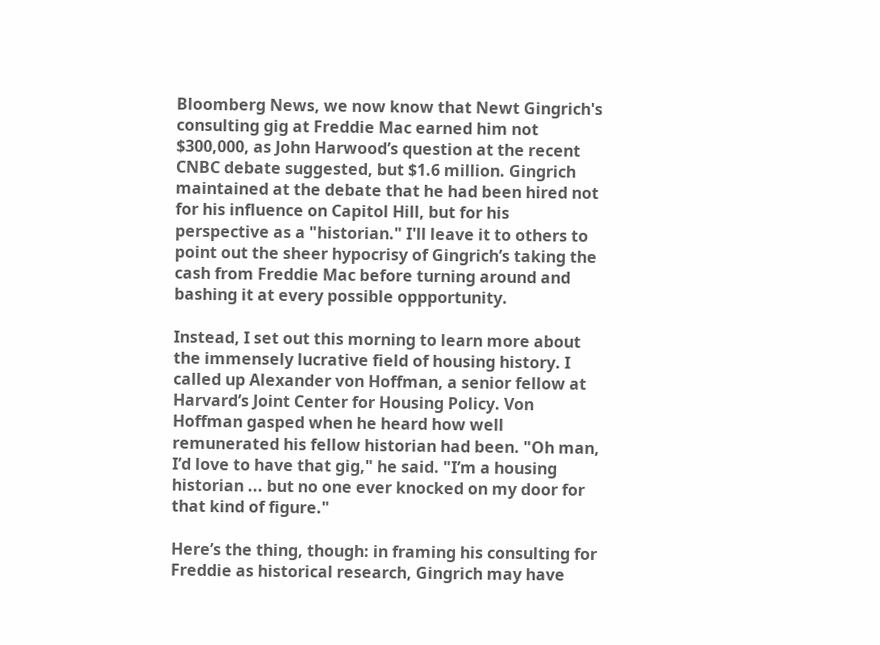Bloomberg News, we now know that Newt Gingrich's consulting gig at Freddie Mac earned him not $300,000, as John Harwood’s question at the recent CNBC debate suggested, but $1.6 million. Gingrich maintained at the debate that he had been hired not for his influence on Capitol Hill, but for his perspective as a "historian." I'll leave it to others to point out the sheer hypocrisy of Gingrich’s taking the cash from Freddie Mac before turning around and bashing it at every possible oppportunity.

Instead, I set out this morning to learn more about the immensely lucrative field of housing history. I called up Alexander von Hoffman, a senior fellow at Harvard’s Joint Center for Housing Policy. Von Hoffman gasped when he heard how well remunerated his fellow historian had been. "Oh man, I’d love to have that gig," he said. "I’m a housing historian ... but no one ever knocked on my door for that kind of figure."

Here’s the thing, though: in framing his consulting for Freddie as historical research, Gingrich may have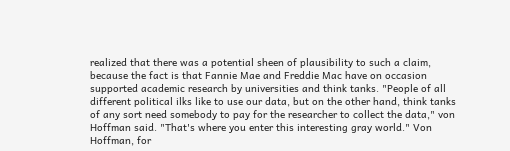realized that there was a potential sheen of plausibility to such a claim, because the fact is that Fannie Mae and Freddie Mac have on occasion supported academic research by universities and think tanks. "People of all different political ilks like to use our data, but on the other hand, think tanks of any sort need somebody to pay for the researcher to collect the data," von Hoffman said. "That's where you enter this interesting gray world." Von Hoffman, for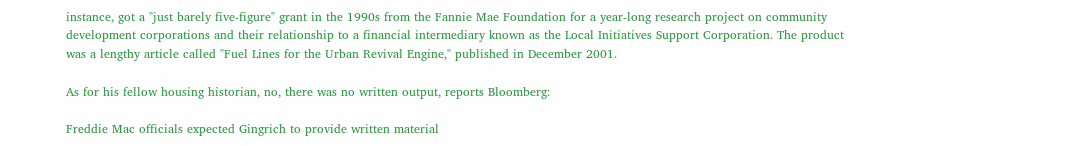instance, got a "just barely five-figure" grant in the 1990s from the Fannie Mae Foundation for a year-long research project on community development corporations and their relationship to a financial intermediary known as the Local Initiatives Support Corporation. The product was a lengthy article called "Fuel Lines for the Urban Revival Engine," published in December 2001.

As for his fellow housing historian, no, there was no written output, reports Bloomberg:

Freddie Mac officials expected Gingrich to provide written material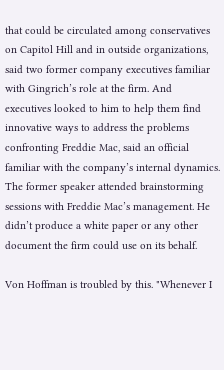that could be circulated among conservatives on Capitol Hill and in outside organizations, said two former company executives familiar with Gingrich’s role at the firm. And executives looked to him to help them find innovative ways to address the problems confronting Freddie Mac, said an official familiar with the company’s internal dynamics.
The former speaker attended brainstorming sessions with Freddie Mac’s management. He didn’t produce a white paper or any other document the firm could use on its behalf.

Von Hoffman is troubled by this. "Whenever I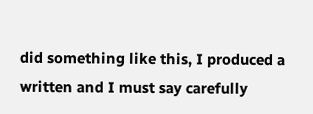did something like this, I produced a written and I must say carefully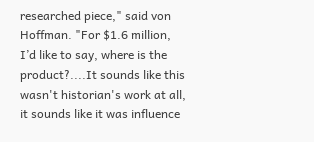researched piece," said von Hoffman. "For $1.6 million, I’d like to say, where is the product?....It sounds like this wasn't historian's work at all, it sounds like it was influence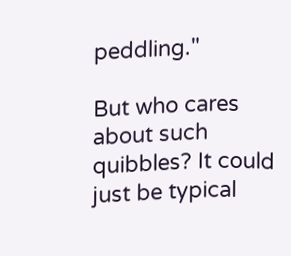peddling."

But who cares about such quibbles? It could just be typical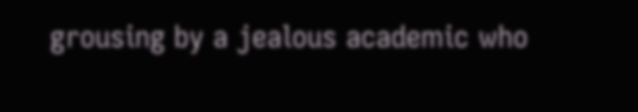grousing by a jealous academic who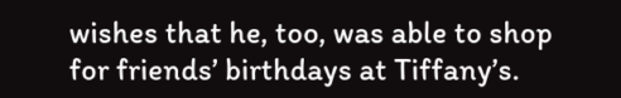wishes that he, too, was able to shop for friends’ birthdays at Tiffany’s.